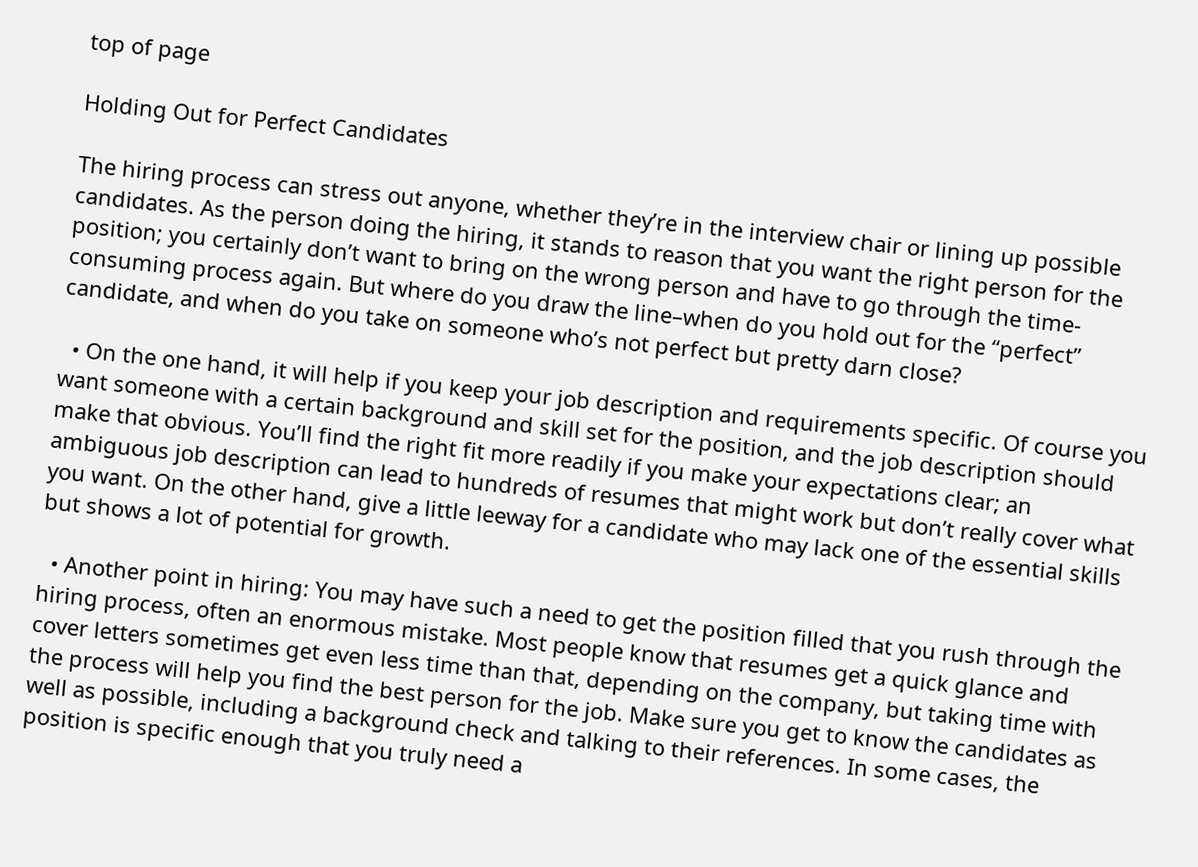top of page

Holding Out for Perfect Candidates

The hiring process can stress out anyone, whether they’re in the interview chair or lining up possible candidates. As the person doing the hiring, it stands to reason that you want the right person for the position; you certainly don’t want to bring on the wrong person and have to go through the time-consuming process again. But where do you draw the line–when do you hold out for the “perfect” candidate, and when do you take on someone who’s not perfect but pretty darn close?

  • On the one hand, it will help if you keep your job description and requirements specific. Of course you want someone with a certain background and skill set for the position, and the job description should make that obvious. You’ll find the right fit more readily if you make your expectations clear; an ambiguous job description can lead to hundreds of resumes that might work but don’t really cover what you want. On the other hand, give a little leeway for a candidate who may lack one of the essential skills but shows a lot of potential for growth.

  • Another point in hiring: You may have such a need to get the position filled that you rush through the hiring process, often an enormous mistake. Most people know that resumes get a quick glance and cover letters sometimes get even less time than that, depending on the company, but taking time with the process will help you find the best person for the job. Make sure you get to know the candidates as well as possible, including a background check and talking to their references. In some cases, the position is specific enough that you truly need a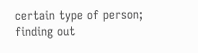certain type of person; finding out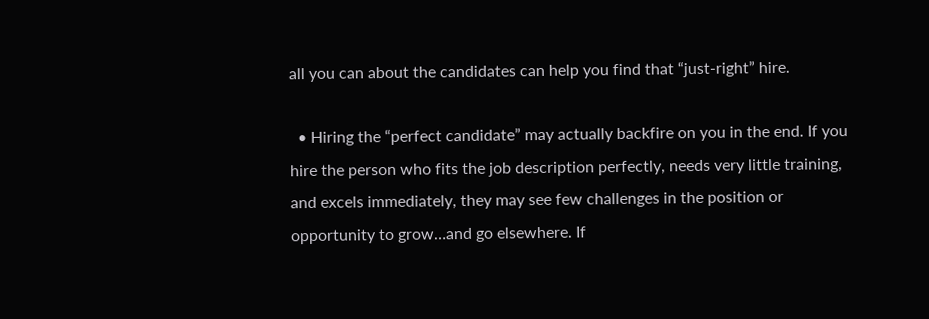all you can about the candidates can help you find that “just-right” hire.

  • Hiring the “perfect candidate” may actually backfire on you in the end. If you hire the person who fits the job description perfectly, needs very little training, and excels immediately, they may see few challenges in the position or opportunity to grow…and go elsewhere. If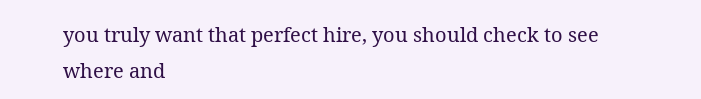you truly want that perfect hire, you should check to see where and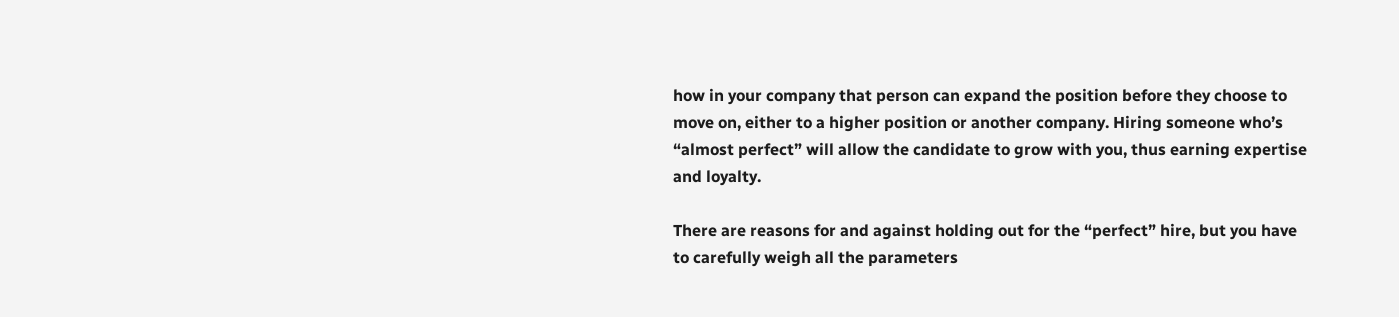how in your company that person can expand the position before they choose to move on, either to a higher position or another company. Hiring someone who’s “almost perfect” will allow the candidate to grow with you, thus earning expertise and loyalty.

There are reasons for and against holding out for the “perfect” hire, but you have to carefully weigh all the parameters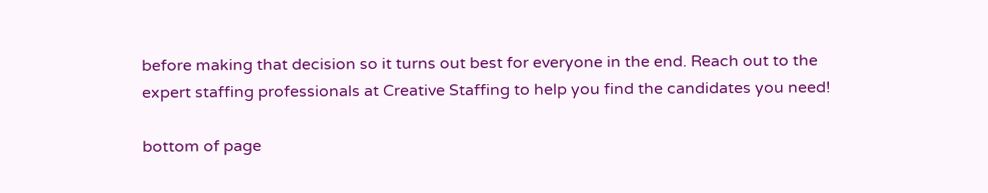before making that decision so it turns out best for everyone in the end. Reach out to the expert staffing professionals at Creative Staffing to help you find the candidates you need!

bottom of page